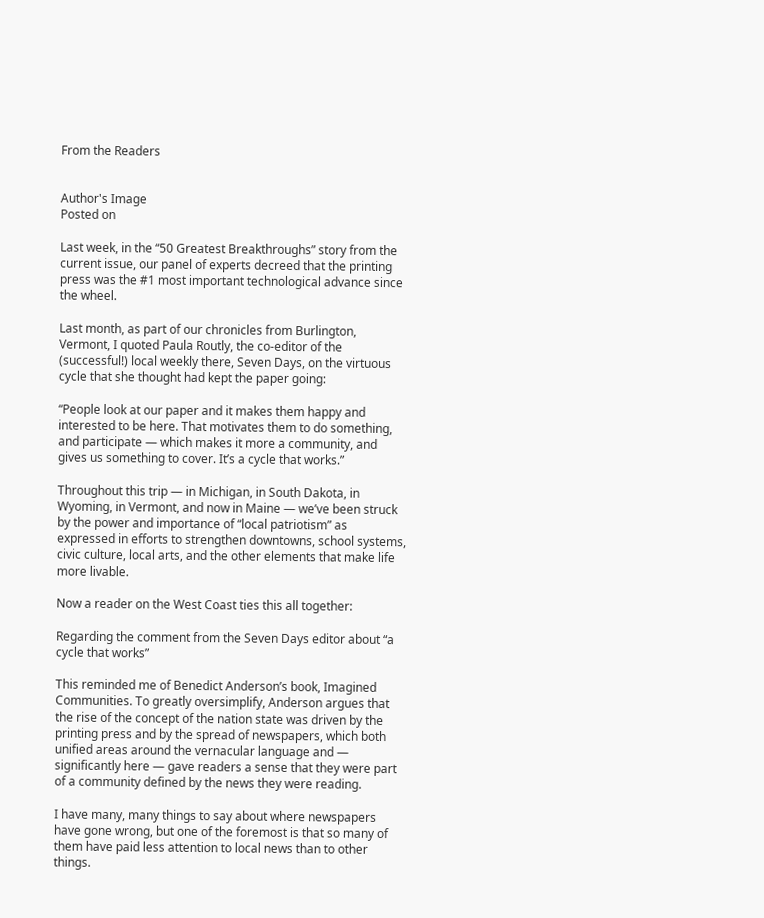From the Readers


Author's Image
Posted on

Last week, in the “50 Greatest Breakthroughs” story from the current issue, our panel of experts decreed that the printing press was the #1 most important technological advance since the wheel.

Last month, as part of our chronicles from Burlington, Vermont, I quoted Paula Routly, the co-editor of the (successful!) local weekly there, Seven Days, on the virtuous cycle that she thought had kept the paper going:

“People look at our paper and it makes them happy and interested to be here. That motivates them to do something, and participate — which makes it more a community, and gives us something to cover. It’s a cycle that works.”

Throughout this trip — in Michigan, in South Dakota, in Wyoming, in Vermont, and now in Maine — we’ve been struck by the power and importance of “local patriotism” as expressed in efforts to strengthen downtowns, school systems, civic culture, local arts, and the other elements that make life more livable.

Now a reader on the West Coast ties this all together:

Regarding the comment from the Seven Days editor about “a cycle that works”

This reminded me of Benedict Anderson’s book, Imagined Communities. To greatly oversimplify, Anderson argues that the rise of the concept of the nation state was driven by the printing press and by the spread of newspapers, which both unified areas around the vernacular language and — significantly here — gave readers a sense that they were part of a community defined by the news they were reading.

I have many, many things to say about where newspapers have gone wrong, but one of the foremost is that so many of them have paid less attention to local news than to other things.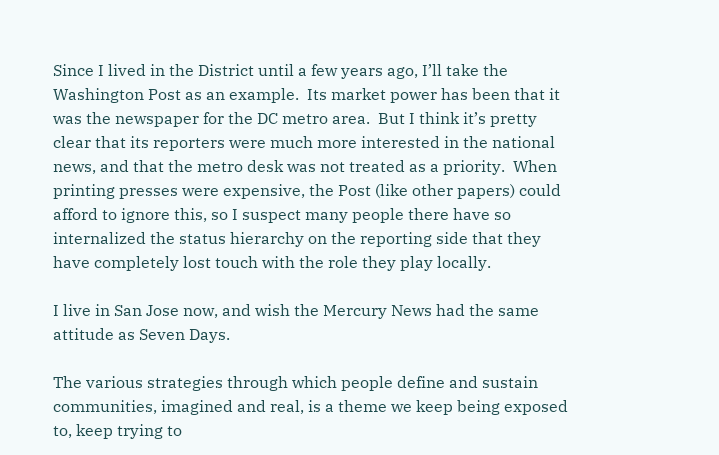Since I lived in the District until a few years ago, I’ll take the Washington Post as an example.  Its market power has been that it was the newspaper for the DC metro area.  But I think it’s pretty clear that its reporters were much more interested in the national news, and that the metro desk was not treated as a priority.  When printing presses were expensive, the Post (like other papers) could afford to ignore this, so I suspect many people there have so internalized the status hierarchy on the reporting side that they have completely lost touch with the role they play locally.

I live in San Jose now, and wish the Mercury News had the same attitude as Seven Days.

The various strategies through which people define and sustain communities, imagined and real, is a theme we keep being exposed to, keep trying to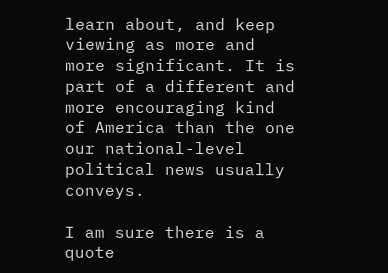learn about, and keep viewing as more and more significant. It is part of a different and more encouraging kind of America than the one our national-level political news usually conveys.

I am sure there is a quote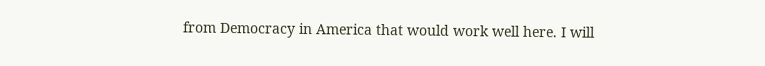from Democracy in America that would work well here. I will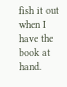fish it out when I have the book at hand.